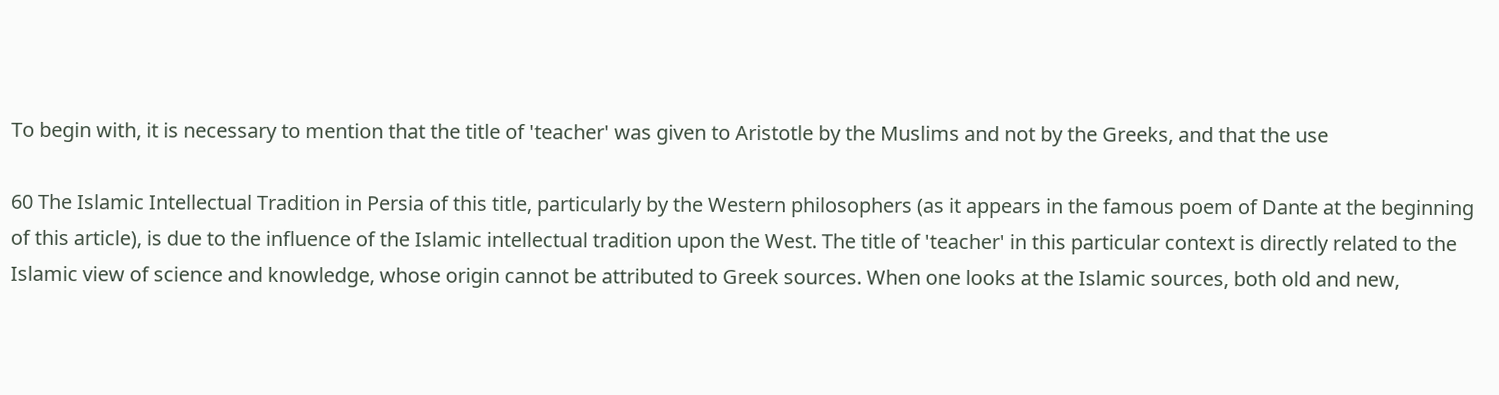To begin with, it is necessary to mention that the title of 'teacher' was given to Aristotle by the Muslims and not by the Greeks, and that the use

60 The Islamic Intellectual Tradition in Persia of this title, particularly by the Western philosophers (as it appears in the famous poem of Dante at the beginning of this article), is due to the influence of the Islamic intellectual tradition upon the West. The title of 'teacher' in this particular context is directly related to the Islamic view of science and knowledge, whose origin cannot be attributed to Greek sources. When one looks at the Islamic sources, both old and new,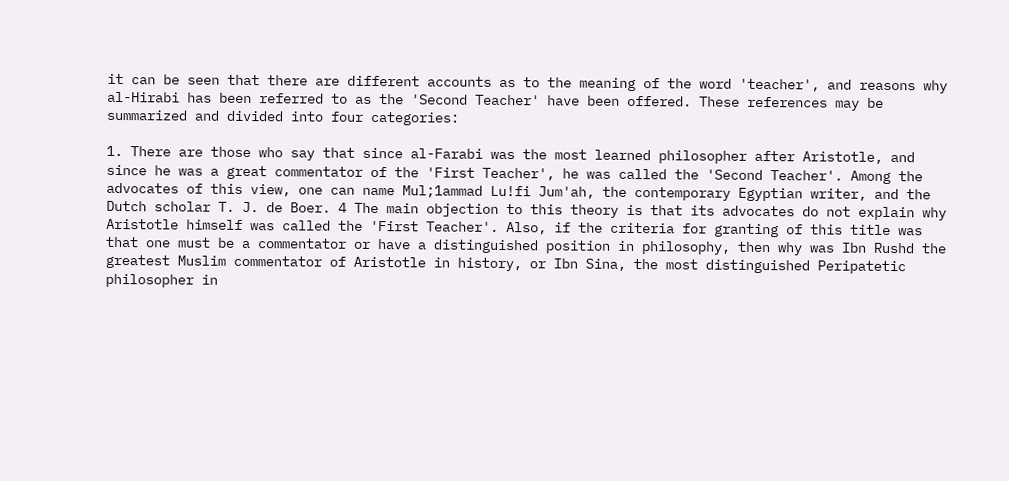it can be seen that there are different accounts as to the meaning of the word 'teacher', and reasons why al-Hirabi has been referred to as the 'Second Teacher' have been offered. These references may be summarized and divided into four categories:

1. There are those who say that since al-Farabi was the most learned philosopher after Aristotle, and since he was a great commentator of the 'First Teacher', he was called the 'Second Teacher'. Among the advocates of this view, one can name Mul;1ammad Lu!fi Jum'ah, the contemporary Egyptian writer, and the Dutch scholar T. J. de Boer. 4 The main objection to this theory is that its advocates do not explain why Aristotle himself was called the 'First Teacher'. Also, if the criteria for granting of this title was that one must be a commentator or have a distinguished position in philosophy, then why was Ibn Rushd the greatest Muslim commentator of Aristotle in history, or Ibn Sina, the most distinguished Peripatetic philosopher in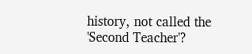history, not called the 'Second Teacher'?